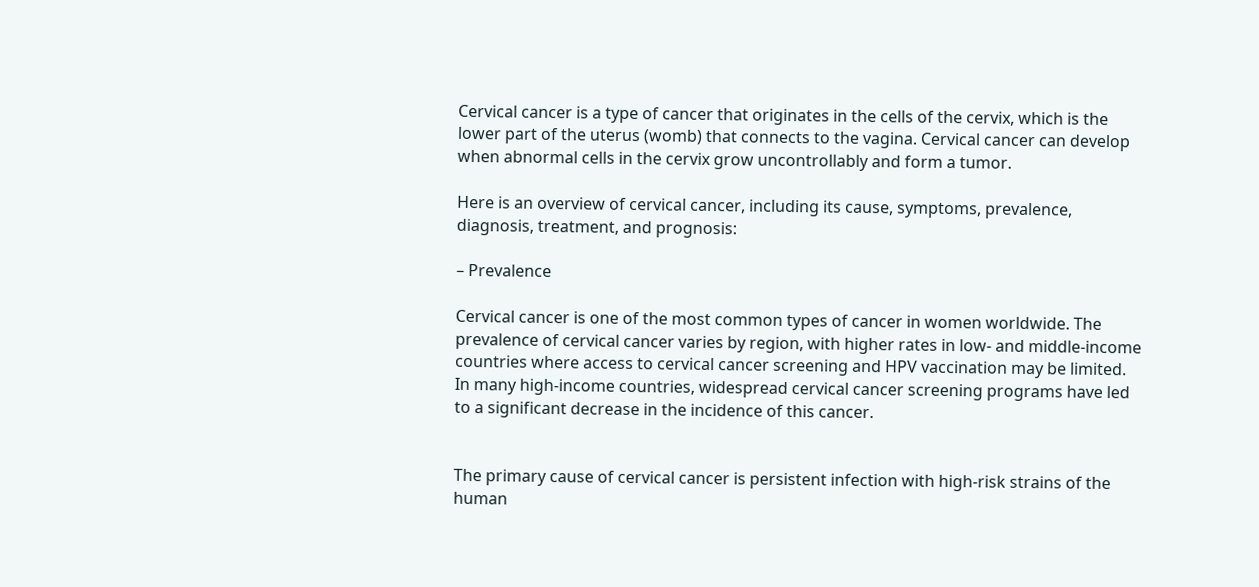Cervical cancer is a type of cancer that originates in the cells of the cervix, which is the lower part of the uterus (womb) that connects to the vagina. Cervical cancer can develop when abnormal cells in the cervix grow uncontrollably and form a tumor.

Here is an overview of cervical cancer, including its cause, symptoms, prevalence, diagnosis, treatment, and prognosis:

– Prevalence

Cervical cancer is one of the most common types of cancer in women worldwide. The prevalence of cervical cancer varies by region, with higher rates in low- and middle-income countries where access to cervical cancer screening and HPV vaccination may be limited. In many high-income countries, widespread cervical cancer screening programs have led to a significant decrease in the incidence of this cancer.


The primary cause of cervical cancer is persistent infection with high-risk strains of the human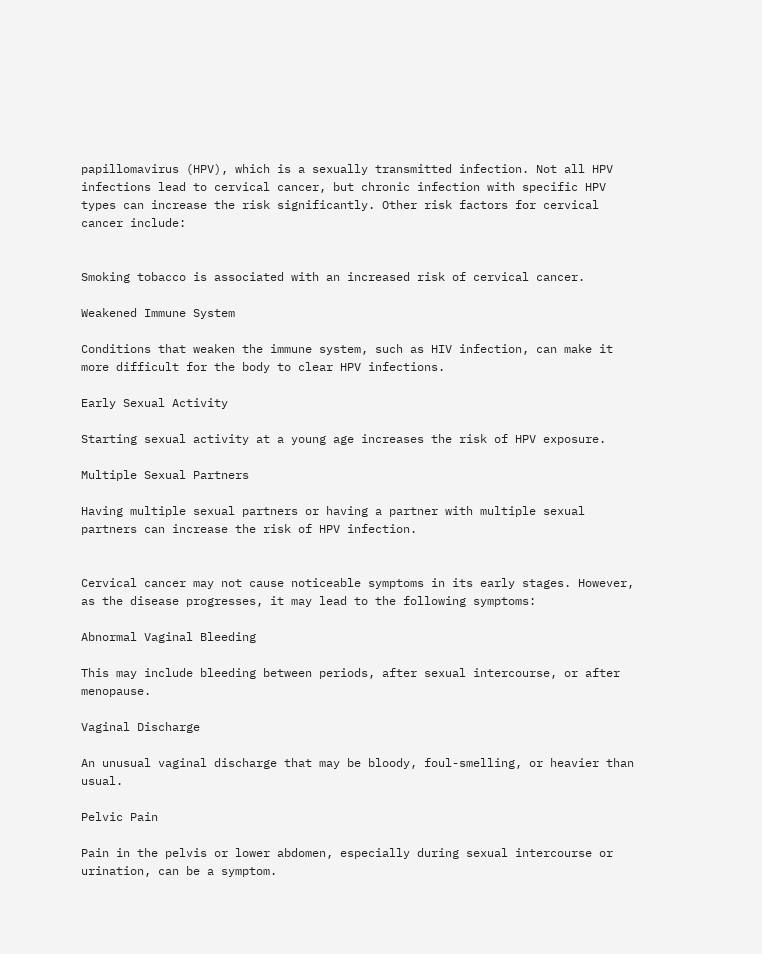papillomavirus (HPV), which is a sexually transmitted infection. Not all HPV infections lead to cervical cancer, but chronic infection with specific HPV types can increase the risk significantly. Other risk factors for cervical cancer include:


Smoking tobacco is associated with an increased risk of cervical cancer.

Weakened Immune System

Conditions that weaken the immune system, such as HIV infection, can make it more difficult for the body to clear HPV infections.

Early Sexual Activity

Starting sexual activity at a young age increases the risk of HPV exposure.

Multiple Sexual Partners

Having multiple sexual partners or having a partner with multiple sexual partners can increase the risk of HPV infection.


Cervical cancer may not cause noticeable symptoms in its early stages. However, as the disease progresses, it may lead to the following symptoms:

Abnormal Vaginal Bleeding

This may include bleeding between periods, after sexual intercourse, or after menopause.

Vaginal Discharge

An unusual vaginal discharge that may be bloody, foul-smelling, or heavier than usual.

Pelvic Pain

Pain in the pelvis or lower abdomen, especially during sexual intercourse or urination, can be a symptom.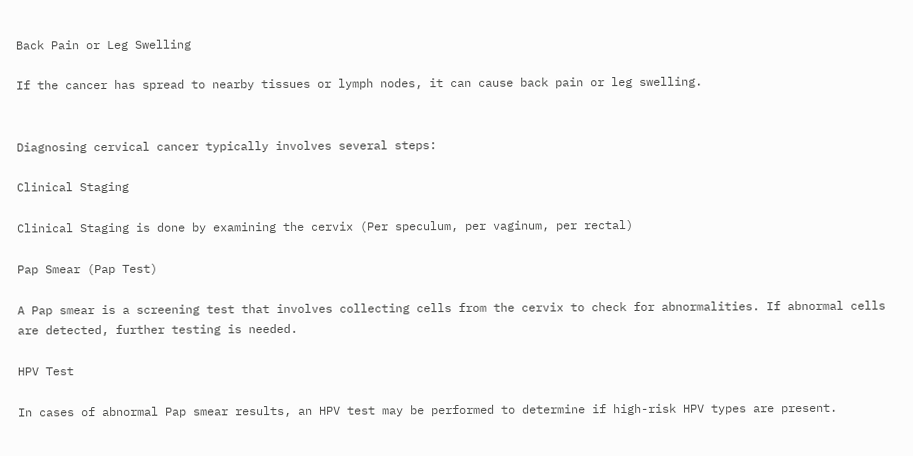Back Pain or Leg Swelling

If the cancer has spread to nearby tissues or lymph nodes, it can cause back pain or leg swelling.


Diagnosing cervical cancer typically involves several steps:

Clinical Staging

Clinical Staging is done by examining the cervix (Per speculum, per vaginum, per rectal)

Pap Smear (Pap Test)

A Pap smear is a screening test that involves collecting cells from the cervix to check for abnormalities. If abnormal cells are detected, further testing is needed.

HPV Test

In cases of abnormal Pap smear results, an HPV test may be performed to determine if high-risk HPV types are present.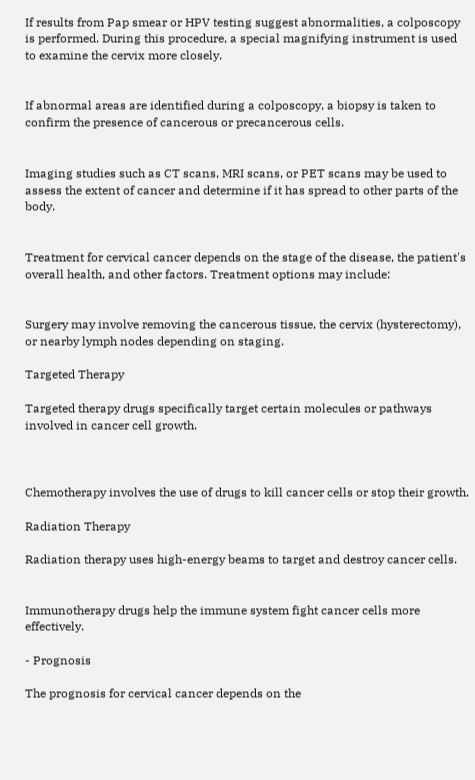If results from Pap smear or HPV testing suggest abnormalities, a colposcopy is performed. During this procedure, a special magnifying instrument is used to examine the cervix more closely.


If abnormal areas are identified during a colposcopy, a biopsy is taken to confirm the presence of cancerous or precancerous cells.


Imaging studies such as CT scans, MRI scans, or PET scans may be used to assess the extent of cancer and determine if it has spread to other parts of the body.


Treatment for cervical cancer depends on the stage of the disease, the patient's overall health, and other factors. Treatment options may include:


Surgery may involve removing the cancerous tissue, the cervix (hysterectomy), or nearby lymph nodes depending on staging.

Targeted Therapy

Targeted therapy drugs specifically target certain molecules or pathways involved in cancer cell growth.



Chemotherapy involves the use of drugs to kill cancer cells or stop their growth.

Radiation Therapy

Radiation therapy uses high-energy beams to target and destroy cancer cells.


Immunotherapy drugs help the immune system fight cancer cells more effectively.

- Prognosis

The prognosis for cervical cancer depends on the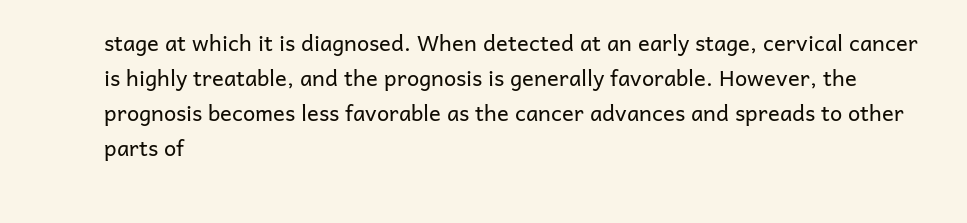stage at which it is diagnosed. When detected at an early stage, cervical cancer is highly treatable, and the prognosis is generally favorable. However, the prognosis becomes less favorable as the cancer advances and spreads to other parts of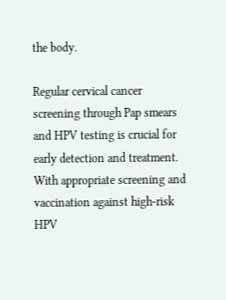the body.

Regular cervical cancer screening through Pap smears and HPV testing is crucial for early detection and treatment. With appropriate screening and vaccination against high-risk HPV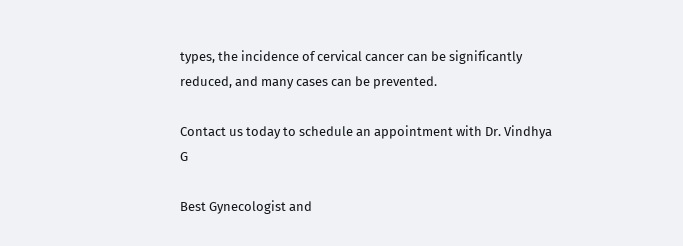types, the incidence of cervical cancer can be significantly reduced, and many cases can be prevented.

Contact us today to schedule an appointment with Dr. Vindhya G

Best Gynecologist and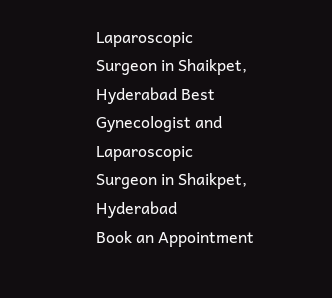Laparoscopic Surgeon in Shaikpet, Hyderabad Best Gynecologist and Laparoscopic Surgeon in Shaikpet, Hyderabad
Book an Appointment